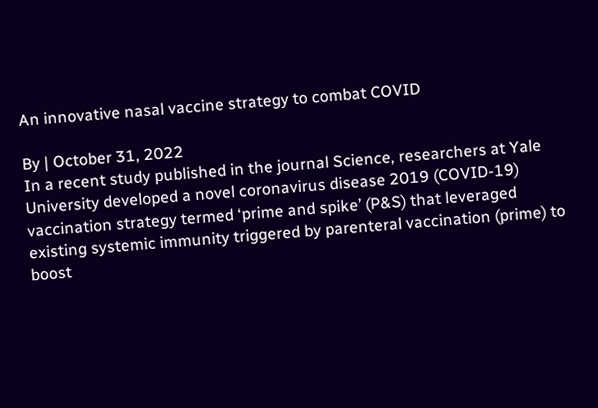An innovative nasal vaccine strategy to combat COVID

By | October 31, 2022
In a recent study published in the journal Science, researchers at Yale University developed a novel coronavirus disease 2019 (COVID-19) vaccination strategy termed ‘prime and spike’ (P&S) that leveraged existing systemic immunity triggered by parenteral vaccination (prime) to boost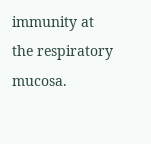immunity at the respiratory mucosa.